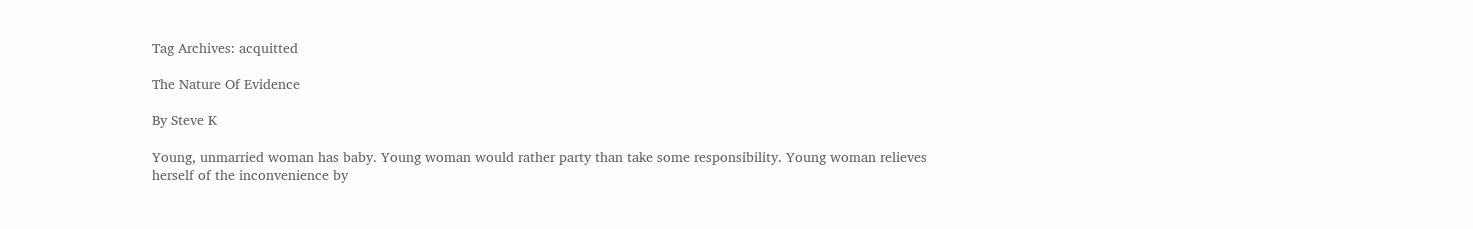Tag Archives: acquitted

The Nature Of Evidence

By Steve K

Young, unmarried woman has baby. Young woman would rather party than take some responsibility. Young woman relieves herself of the inconvenience by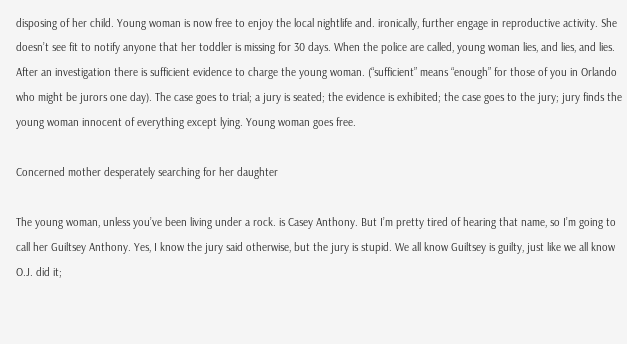disposing of her child. Young woman is now free to enjoy the local nightlife and. ironically, further engage in reproductive activity. She doesn’t see fit to notify anyone that her toddler is missing for 30 days. When the police are called, young woman lies, and lies, and lies. After an investigation there is sufficient evidence to charge the young woman. (“sufficient” means “enough” for those of you in Orlando who might be jurors one day). The case goes to trial; a jury is seated; the evidence is exhibited; the case goes to the jury; jury finds the young woman innocent of everything except lying. Young woman goes free.

Concerned mother desperately searching for her daughter

The young woman, unless you’ve been living under a rock. is Casey Anthony. But I’m pretty tired of hearing that name, so I’m going to call her Guiltsey Anthony. Yes, I know the jury said otherwise, but the jury is stupid. We all know Guiltsey is guilty, just like we all know O.J. did it;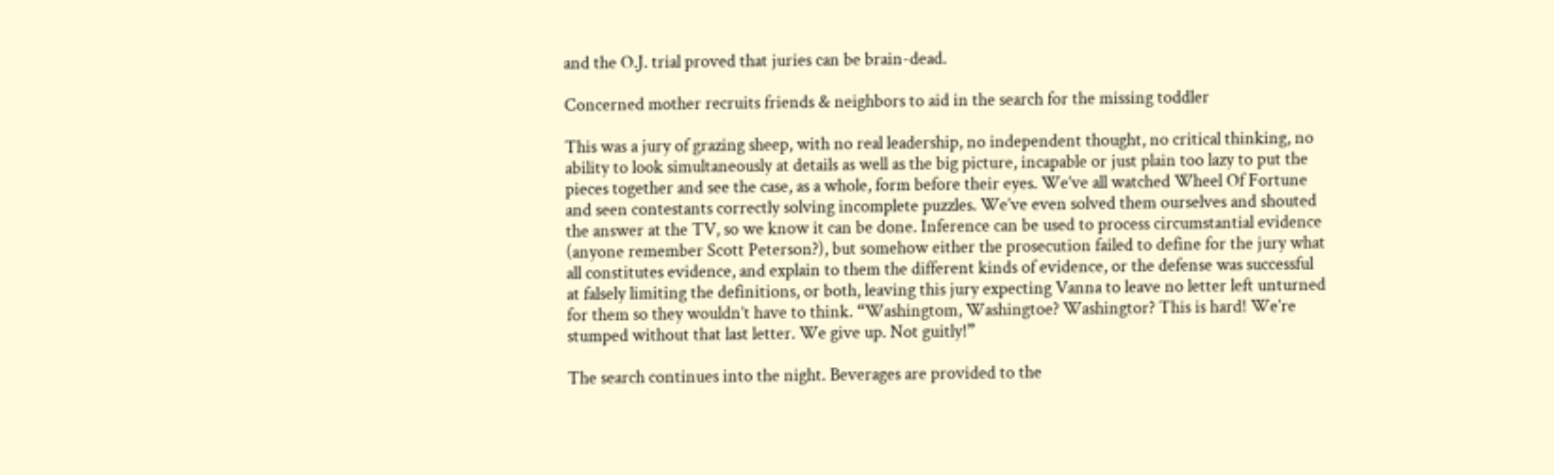and the O.J. trial proved that juries can be brain-dead.

Concerned mother recruits friends & neighbors to aid in the search for the missing toddler

This was a jury of grazing sheep, with no real leadership, no independent thought, no critical thinking, no ability to look simultaneously at details as well as the big picture, incapable or just plain too lazy to put the pieces together and see the case, as a whole, form before their eyes. We’ve all watched Wheel Of Fortune and seen contestants correctly solving incomplete puzzles. We’ve even solved them ourselves and shouted the answer at the TV, so we know it can be done. Inference can be used to process circumstantial evidence (anyone remember Scott Peterson?), but somehow either the prosecution failed to define for the jury what all constitutes evidence, and explain to them the different kinds of evidence, or the defense was successful at falsely limiting the definitions, or both, leaving this jury expecting Vanna to leave no letter left unturned for them so they wouldn’t have to think. “Washingtom, Washingtoe? Washingtor? This is hard! We’re stumped without that last letter. We give up. Not guitly!”

The search continues into the night. Beverages are provided to the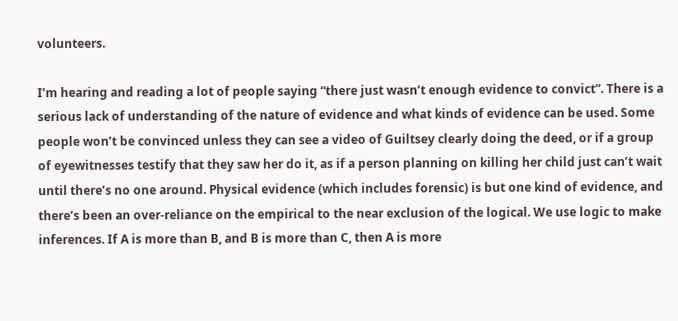volunteers.

I’m hearing and reading a lot of people saying “there just wasn’t enough evidence to convict”. There is a serious lack of understanding of the nature of evidence and what kinds of evidence can be used. Some people won’t be convinced unless they can see a video of Guiltsey clearly doing the deed, or if a group of eyewitnesses testify that they saw her do it, as if a person planning on killing her child just can’t wait until there’s no one around. Physical evidence (which includes forensic) is but one kind of evidence, and there’s been an over-reliance on the empirical to the near exclusion of the logical. We use logic to make inferences. If A is more than B, and B is more than C, then A is more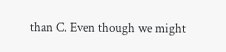than C. Even though we might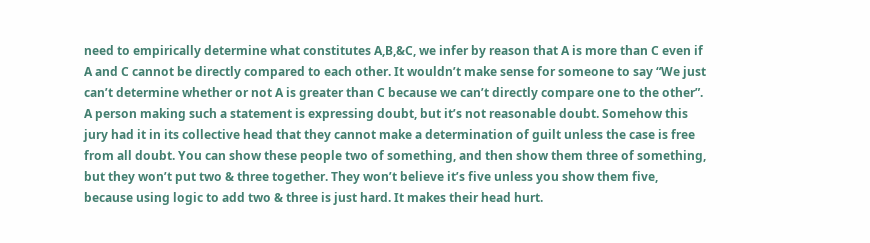need to empirically determine what constitutes A,B,&C, we infer by reason that A is more than C even if A and C cannot be directly compared to each other. It wouldn’t make sense for someone to say “We just can’t determine whether or not A is greater than C because we can’t directly compare one to the other”. A person making such a statement is expressing doubt, but it’s not reasonable doubt. Somehow this jury had it in its collective head that they cannot make a determination of guilt unless the case is free from all doubt. You can show these people two of something, and then show them three of something, but they won’t put two & three together. They won’t believe it’s five unless you show them five, because using logic to add two & three is just hard. It makes their head hurt.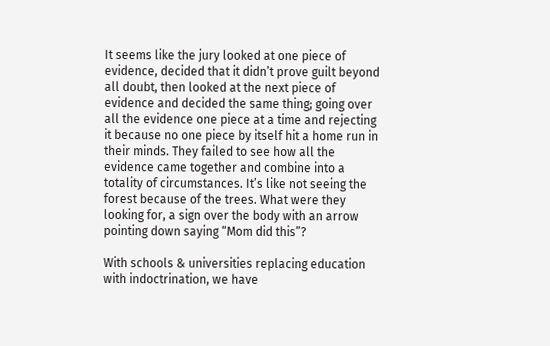It seems like the jury looked at one piece of evidence, decided that it didn’t prove guilt beyond all doubt, then looked at the next piece of evidence and decided the same thing; going over all the evidence one piece at a time and rejecting it because no one piece by itself hit a home run in their minds. They failed to see how all the evidence came together and combine into a totality of circumstances. It’s like not seeing the forest because of the trees. What were they looking for, a sign over the body with an arrow pointing down saying “Mom did this”?

With schools & universities replacing education with indoctrination, we have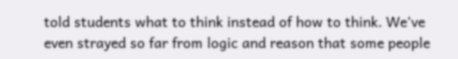told students what to think instead of how to think. We’ve even strayed so far from logic and reason that some people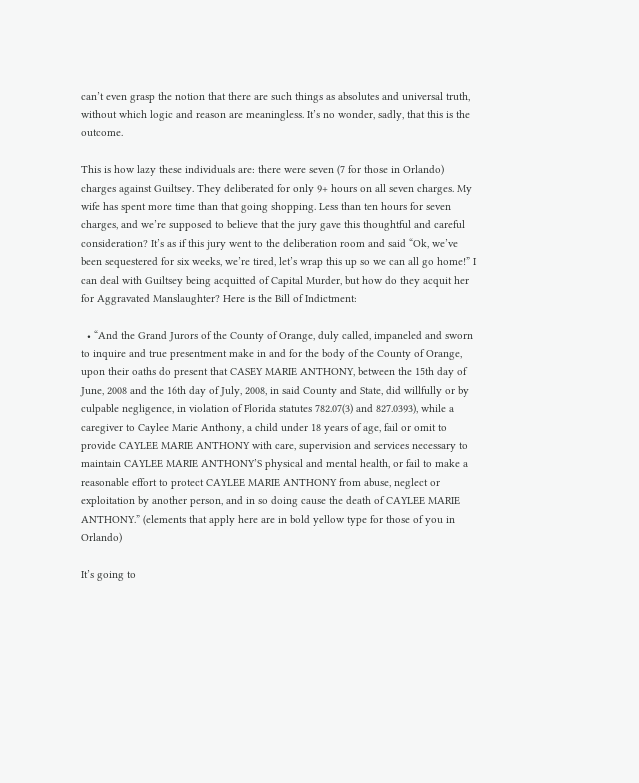can’t even grasp the notion that there are such things as absolutes and universal truth, without which logic and reason are meaningless. It’s no wonder, sadly, that this is the outcome.

This is how lazy these individuals are: there were seven (7 for those in Orlando) charges against Guiltsey. They deliberated for only 9+ hours on all seven charges. My wife has spent more time than that going shopping. Less than ten hours for seven charges, and we’re supposed to believe that the jury gave this thoughtful and careful consideration? It’s as if this jury went to the deliberation room and said “Ok, we’ve been sequestered for six weeks, we’re tired, let’s wrap this up so we can all go home!” I can deal with Guiltsey being acquitted of Capital Murder, but how do they acquit her for Aggravated Manslaughter? Here is the Bill of Indictment:

  • “And the Grand Jurors of the County of Orange, duly called, impaneled and sworn to inquire and true presentment make in and for the body of the County of Orange, upon their oaths do present that CASEY MARIE ANTHONY, between the 15th day of June, 2008 and the 16th day of July, 2008, in said County and State, did willfully or by culpable negligence, in violation of Florida statutes 782.07(3) and 827.0393), while a caregiver to Caylee Marie Anthony, a child under 18 years of age, fail or omit to provide CAYLEE MARIE ANTHONY with care, supervision and services necessary to maintain CAYLEE MARIE ANTHONY’S physical and mental health, or fail to make a reasonable effort to protect CAYLEE MARIE ANTHONY from abuse, neglect or exploitation by another person, and in so doing cause the death of CAYLEE MARIE ANTHONY.” (elements that apply here are in bold yellow type for those of you in Orlando)

It’s going to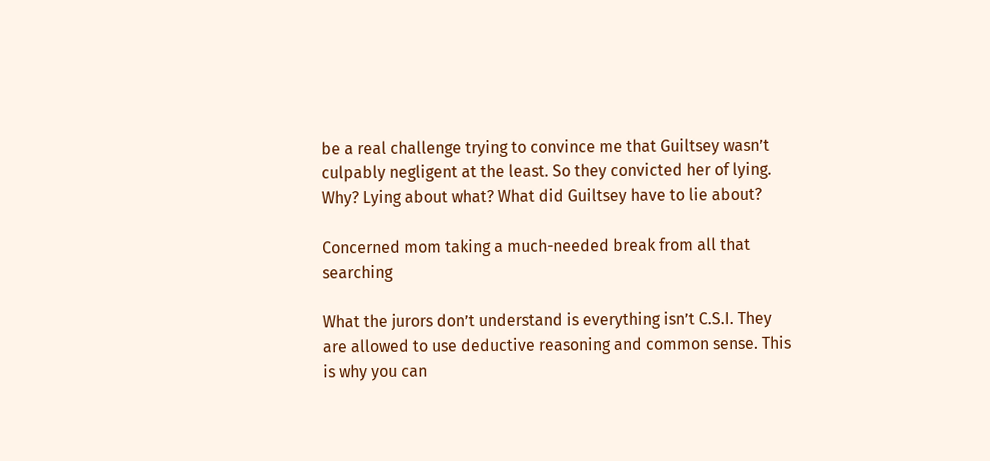be a real challenge trying to convince me that Guiltsey wasn’t culpably negligent at the least. So they convicted her of lying. Why? Lying about what? What did Guiltsey have to lie about?

Concerned mom taking a much-needed break from all that searching

What the jurors don’t understand is everything isn’t C.S.I. They are allowed to use deductive reasoning and common sense. This is why you can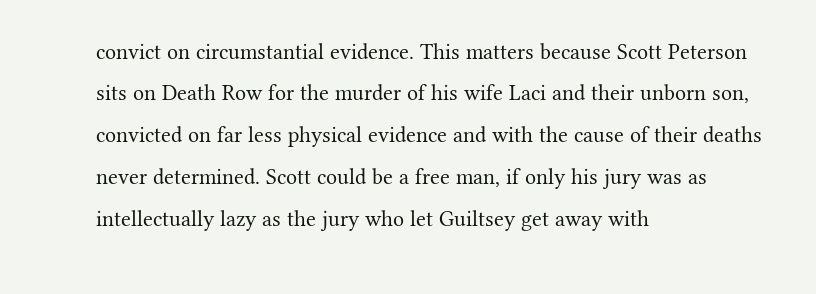convict on circumstantial evidence. This matters because Scott Peterson sits on Death Row for the murder of his wife Laci and their unborn son, convicted on far less physical evidence and with the cause of their deaths never determined. Scott could be a free man, if only his jury was as intellectually lazy as the jury who let Guiltsey get away with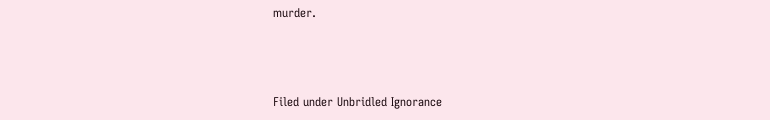murder.



Filed under Unbridled Ignorance